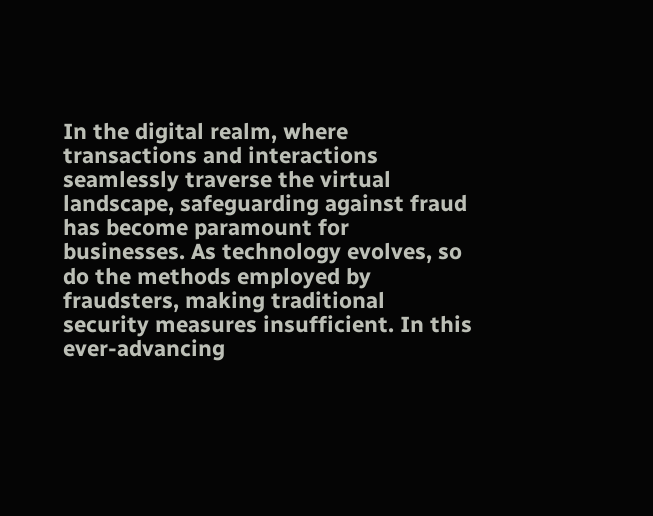In the digital realm, where transactions and interactions seamlessly traverse the virtual landscape, safeguarding against fraud has become paramount for businesses. As technology evolves, so do the methods employed by fraudsters, making traditional security measures insufficient. In this ever-advancing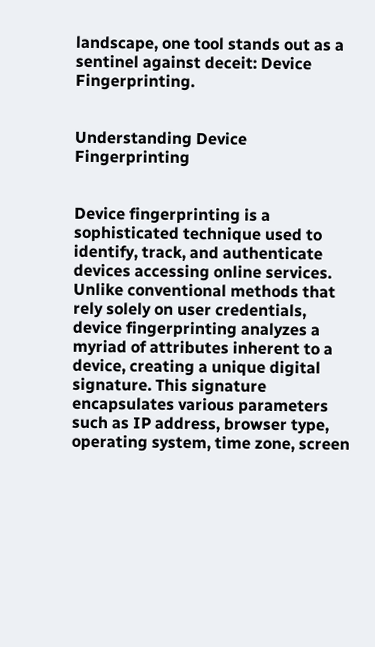landscape, one tool stands out as a sentinel against deceit: Device Fingerprinting.


Understanding Device Fingerprinting


Device fingerprinting is a sophisticated technique used to identify, track, and authenticate devices accessing online services. Unlike conventional methods that rely solely on user credentials, device fingerprinting analyzes a myriad of attributes inherent to a device, creating a unique digital signature. This signature encapsulates various parameters such as IP address, browser type, operating system, time zone, screen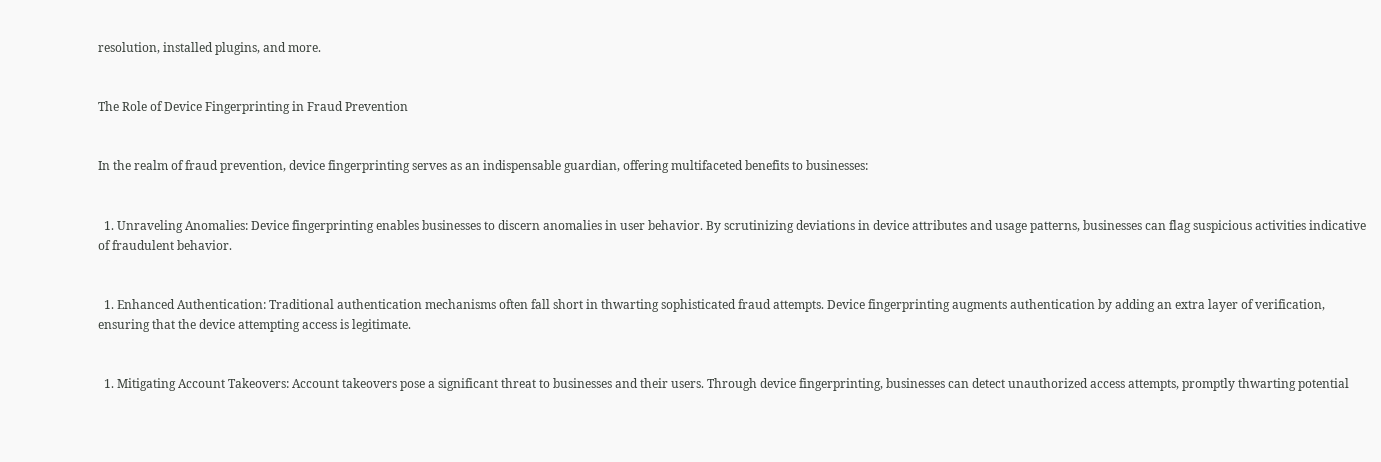resolution, installed plugins, and more.


The Role of Device Fingerprinting in Fraud Prevention


In the realm of fraud prevention, device fingerprinting serves as an indispensable guardian, offering multifaceted benefits to businesses:


  1. Unraveling Anomalies: Device fingerprinting enables businesses to discern anomalies in user behavior. By scrutinizing deviations in device attributes and usage patterns, businesses can flag suspicious activities indicative of fraudulent behavior.


  1. Enhanced Authentication: Traditional authentication mechanisms often fall short in thwarting sophisticated fraud attempts. Device fingerprinting augments authentication by adding an extra layer of verification, ensuring that the device attempting access is legitimate.


  1. Mitigating Account Takeovers: Account takeovers pose a significant threat to businesses and their users. Through device fingerprinting, businesses can detect unauthorized access attempts, promptly thwarting potential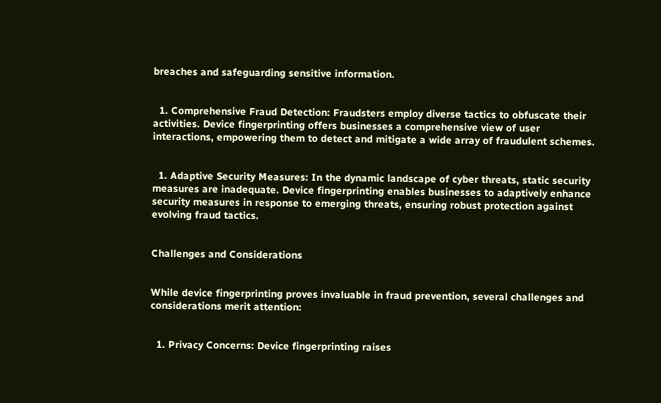breaches and safeguarding sensitive information.


  1. Comprehensive Fraud Detection: Fraudsters employ diverse tactics to obfuscate their activities. Device fingerprinting offers businesses a comprehensive view of user interactions, empowering them to detect and mitigate a wide array of fraudulent schemes.


  1. Adaptive Security Measures: In the dynamic landscape of cyber threats, static security measures are inadequate. Device fingerprinting enables businesses to adaptively enhance security measures in response to emerging threats, ensuring robust protection against evolving fraud tactics.


Challenges and Considerations


While device fingerprinting proves invaluable in fraud prevention, several challenges and considerations merit attention:


  1. Privacy Concerns: Device fingerprinting raises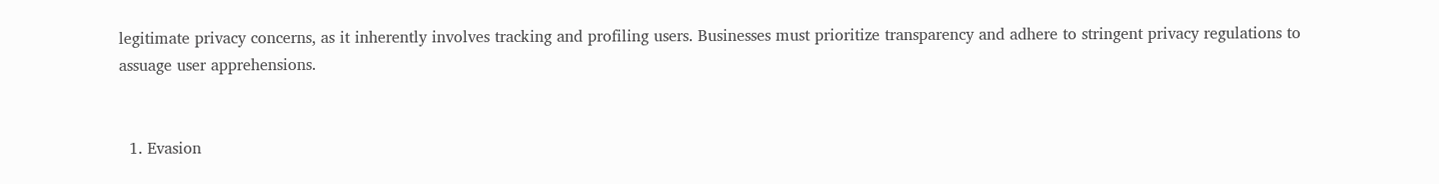legitimate privacy concerns, as it inherently involves tracking and profiling users. Businesses must prioritize transparency and adhere to stringent privacy regulations to assuage user apprehensions.


  1. Evasion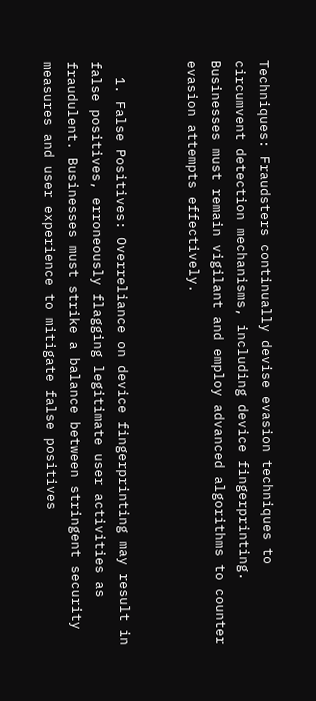Techniques: Fraudsters continually devise evasion techniques to circumvent detection mechanisms, including device fingerprinting. Businesses must remain vigilant and employ advanced algorithms to counter evasion attempts effectively.


  1. False Positives: Overreliance on device fingerprinting may result in false positives, erroneously flagging legitimate user activities as fraudulent. Businesses must strike a balance between stringent security measures and user experience to mitigate false positives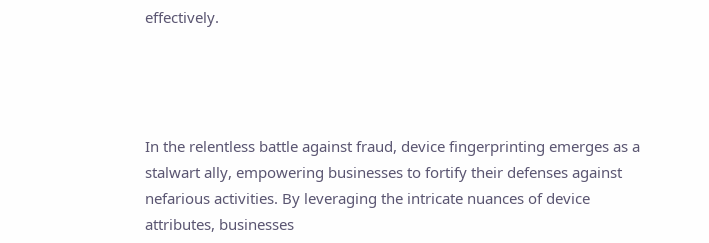effectively.




In the relentless battle against fraud, device fingerprinting emerges as a stalwart ally, empowering businesses to fortify their defenses against nefarious activities. By leveraging the intricate nuances of device attributes, businesses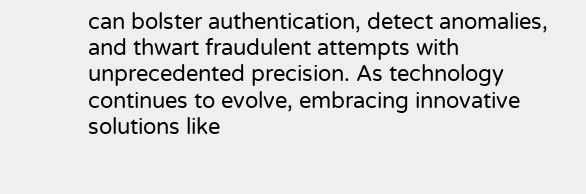can bolster authentication, detect anomalies, and thwart fraudulent attempts with unprecedented precision. As technology continues to evolve, embracing innovative solutions like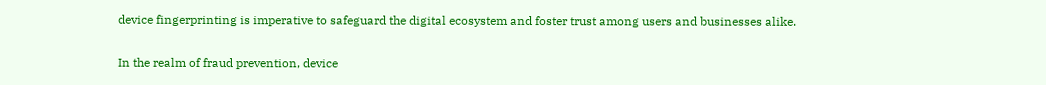device fingerprinting is imperative to safeguard the digital ecosystem and foster trust among users and businesses alike.


In the realm of fraud prevention, device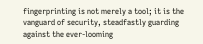fingerprinting is not merely a tool; it is the vanguard of security, steadfastly guarding against the ever-looming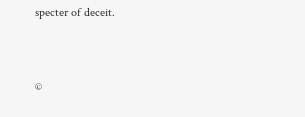specter of deceit.


©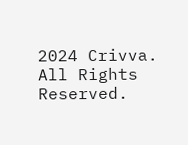2024 Crivva. All Rights Reserved.